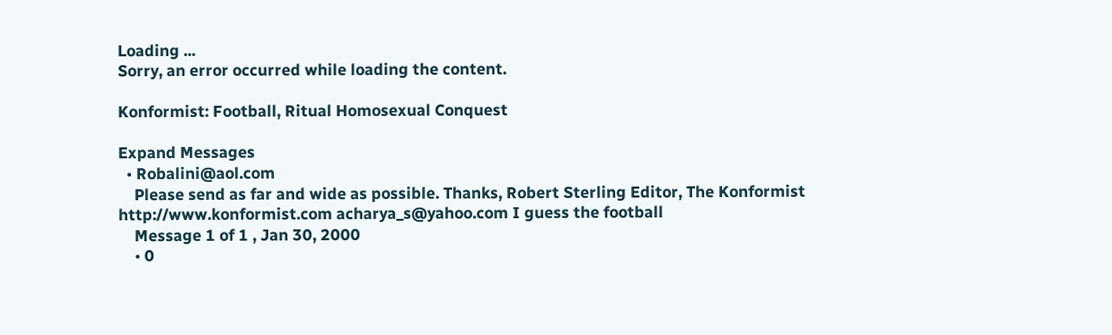Loading ...
Sorry, an error occurred while loading the content.

Konformist: Football, Ritual Homosexual Conquest

Expand Messages
  • Robalini@aol.com
    Please send as far and wide as possible. Thanks, Robert Sterling Editor, The Konformist http://www.konformist.com acharya_s@yahoo.com I guess the football
    Message 1 of 1 , Jan 30, 2000
    • 0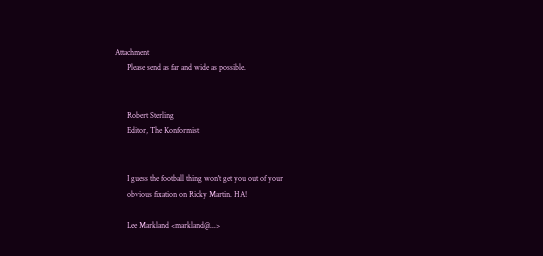Attachment
      Please send as far and wide as possible.


      Robert Sterling
      Editor, The Konformist


      I guess the football thing won't get you out of your
      obvious fixation on Ricky Martin. HA!

      Lee Markland <markland@...>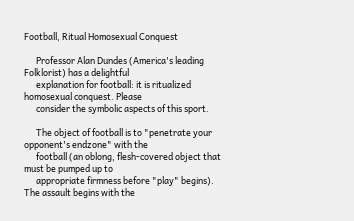Football, Ritual Homosexual Conquest

      Professor Alan Dundes (America's leading Folklorist) has a delightful
      explanation for football: it is ritualized homosexual conquest. Please
      consider the symbolic aspects of this sport.

      The object of football is to "penetrate your opponent's endzone" with the
      football (an oblong, flesh-covered object that must be pumped up to
      appropriate firmness before "play" begins). The assault begins with the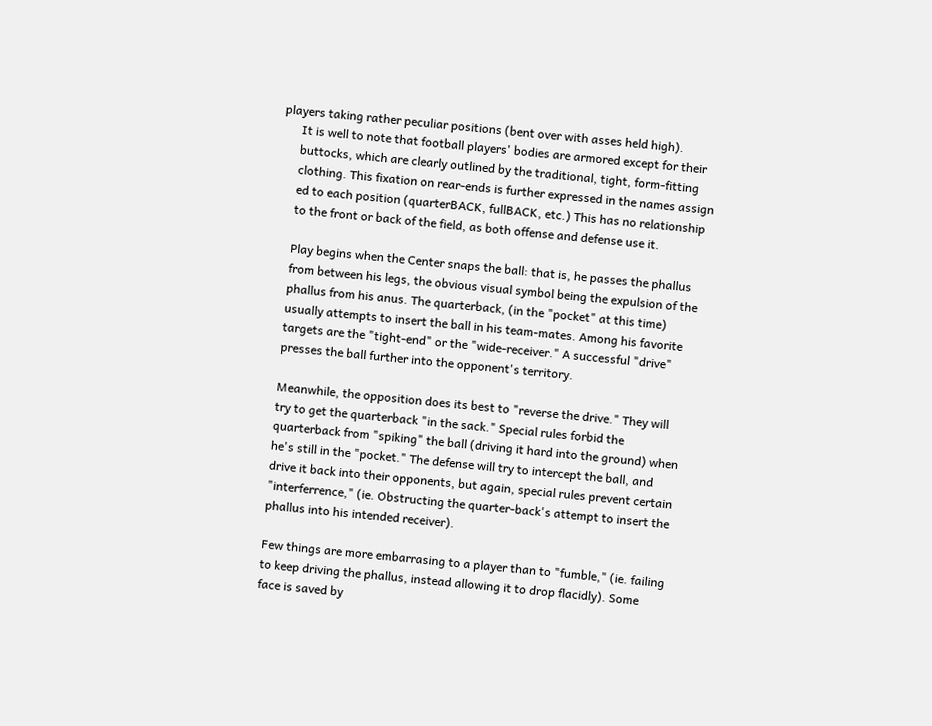players taking rather peculiar positions (bent over with asses held high).
      It is well to note that football players' bodies are armored except for their
      buttocks, which are clearly outlined by the traditional, tight, form-fitting
      clothing. This fixation on rear-ends is further expressed in the names assign
      ed to each position (quarterBACK, fullBACK, etc.) This has no relationship
      to the front or back of the field, as both offense and defense use it.

      Play begins when the Center snaps the ball: that is, he passes the phallus
      from between his legs, the obvious visual symbol being the expulsion of the
      phallus from his anus. The quarterback, (in the "pocket" at this time)
      usually attempts to insert the ball in his team-mates. Among his favorite
      targets are the "tight-end" or the "wide-receiver." A successful "drive"
      presses the ball further into the opponent's territory.

      Meanwhile, the opposition does its best to "reverse the drive." They will
      try to get the quarterback "in the sack." Special rules forbid the
      quarterback from "spiking" the ball (driving it hard into the ground) when
      he's still in the "pocket." The defense will try to intercept the ball, and
      drive it back into their opponents, but again, special rules prevent certain
      "interferrence," (ie. Obstructing the quarter-back's attempt to insert the
      phallus into his intended receiver).

      Few things are more embarrasing to a player than to "fumble," (ie. failing
      to keep driving the phallus, instead allowing it to drop flacidly). Some
      face is saved by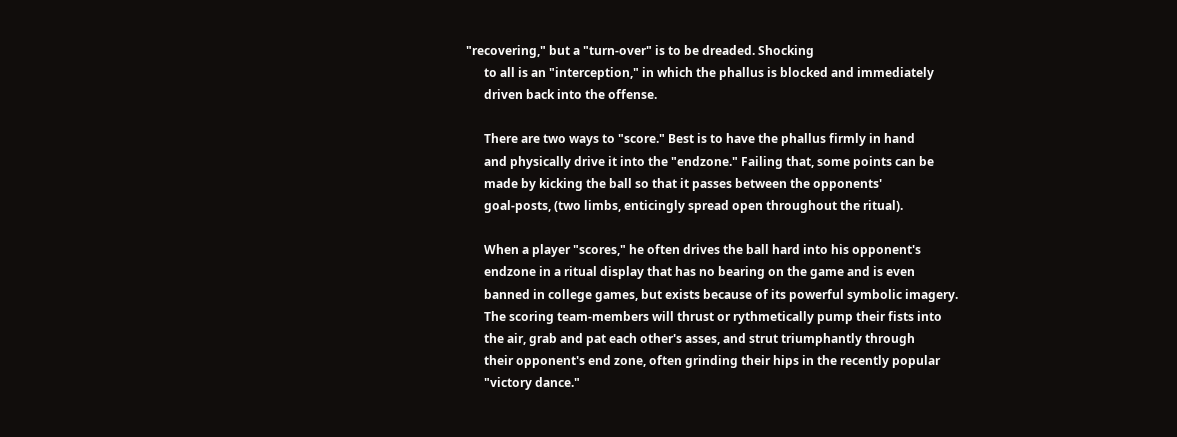"recovering," but a "turn-over" is to be dreaded. Shocking
      to all is an "interception," in which the phallus is blocked and immediately
      driven back into the offense.

      There are two ways to "score." Best is to have the phallus firmly in hand
      and physically drive it into the "endzone." Failing that, some points can be
      made by kicking the ball so that it passes between the opponents'
      goal-posts, (two limbs, enticingly spread open throughout the ritual).

      When a player "scores," he often drives the ball hard into his opponent's
      endzone in a ritual display that has no bearing on the game and is even
      banned in college games, but exists because of its powerful symbolic imagery.
      The scoring team-members will thrust or rythmetically pump their fists into
      the air, grab and pat each other's asses, and strut triumphantly through
      their opponent's end zone, often grinding their hips in the recently popular
      "victory dance."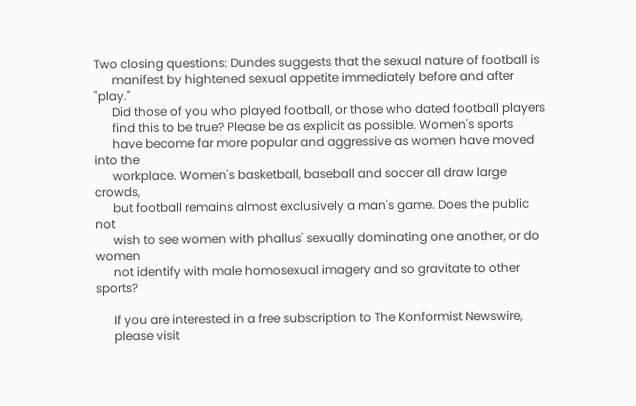Two closing questions: Dundes suggests that the sexual nature of football is
      manifest by hightened sexual appetite immediately before and after "play."
      Did those of you who played football, or those who dated football players
      find this to be true? Please be as explicit as possible. Women's sports
      have become far more popular and aggressive as women have moved into the
      workplace. Women's basketball, baseball and soccer all draw large crowds,
      but football remains almost exclusively a man's game. Does the public not
      wish to see women with phallus' sexually dominating one another, or do women
      not identify with male homosexual imagery and so gravitate to other sports?

      If you are interested in a free subscription to The Konformist Newswire,
      please visit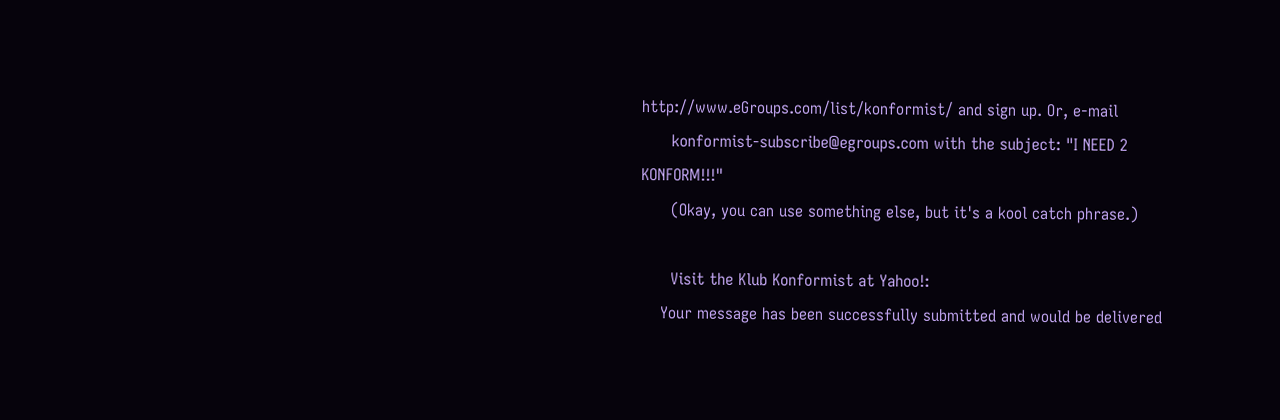http://www.eGroups.com/list/konformist/ and sign up. Or, e-mail
      konformist-subscribe@egroups.com with the subject: "I NEED 2 KONFORM!!!"
      (Okay, you can use something else, but it's a kool catch phrase.)

      Visit the Klub Konformist at Yahoo!:
    Your message has been successfully submitted and would be delivered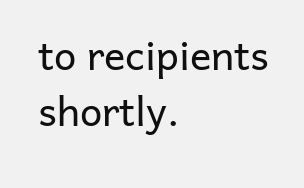to recipients shortly.